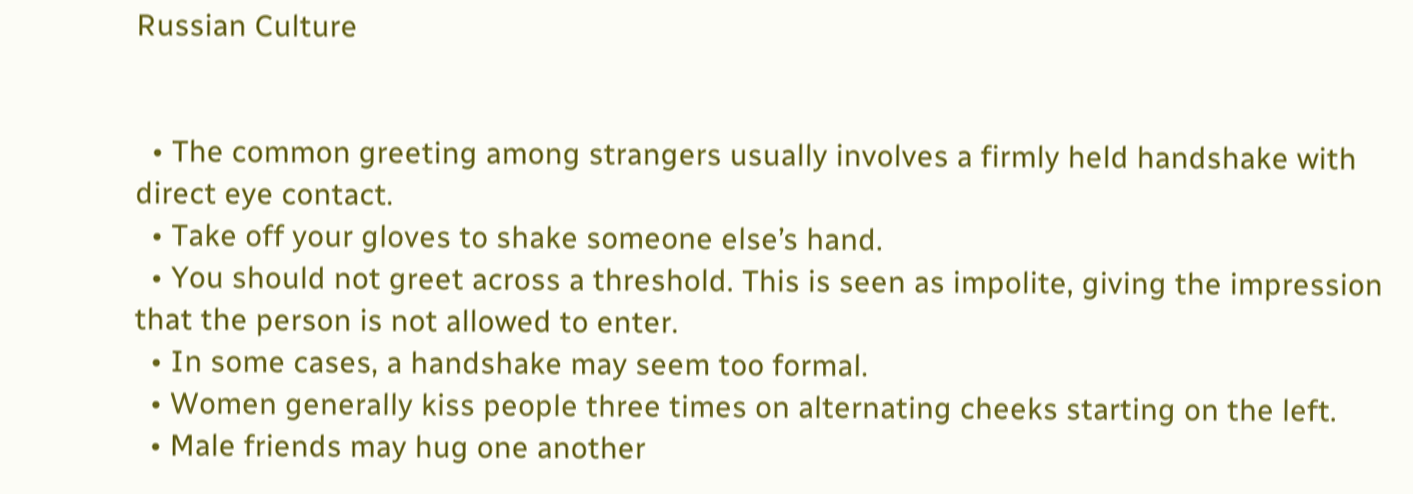Russian Culture


  • The common greeting among strangers usually involves a firmly held handshake with direct eye contact.
  • Take off your gloves to shake someone else’s hand.
  • You should not greet across a threshold. This is seen as impolite, giving the impression that the person is not allowed to enter.
  • In some cases, a handshake may seem too formal.
  • Women generally kiss people three times on alternating cheeks starting on the left.
  • Male friends may hug one another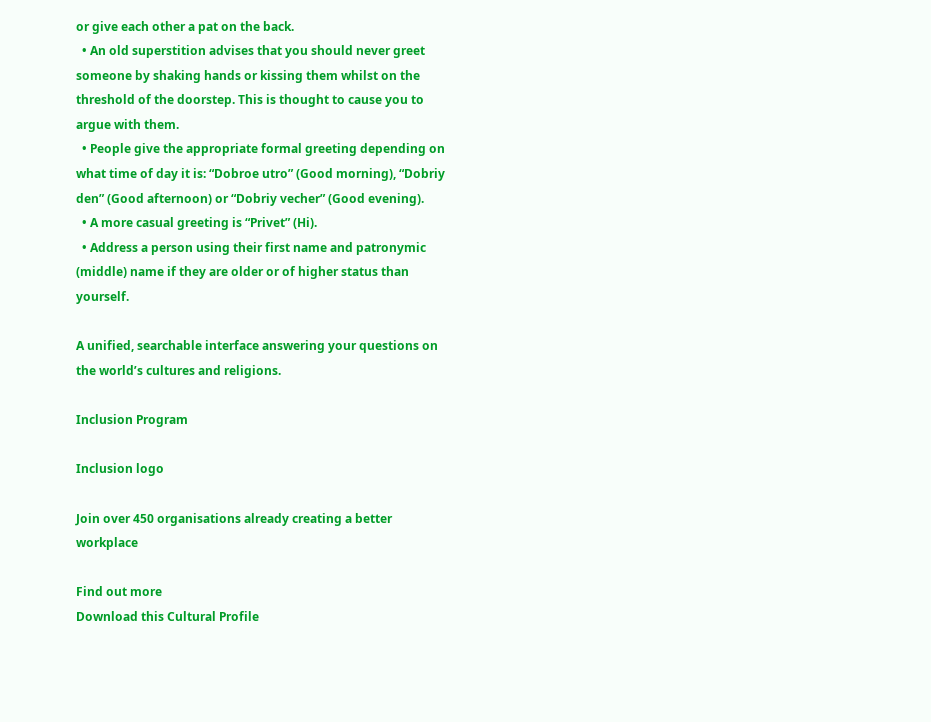or give each other a pat on the back.
  • An old superstition advises that you should never greet someone by shaking hands or kissing them whilst on the threshold of the doorstep. This is thought to cause you to argue with them.
  • People give the appropriate formal greeting depending on what time of day it is: “Dobroe utro” (Good morning), “Dobriy den” (Good afternoon) or “Dobriy vecher” (Good evening).
  • A more casual greeting is “Privet” (Hi).
  • Address a person using their first name and patronymic (middle) name if they are older or of higher status than yourself.

A unified, searchable interface answering your questions on the world’s cultures and religions.

Inclusion Program

Inclusion logo

Join over 450 organisations already creating a better workplace

Find out more
Download this Cultural Profile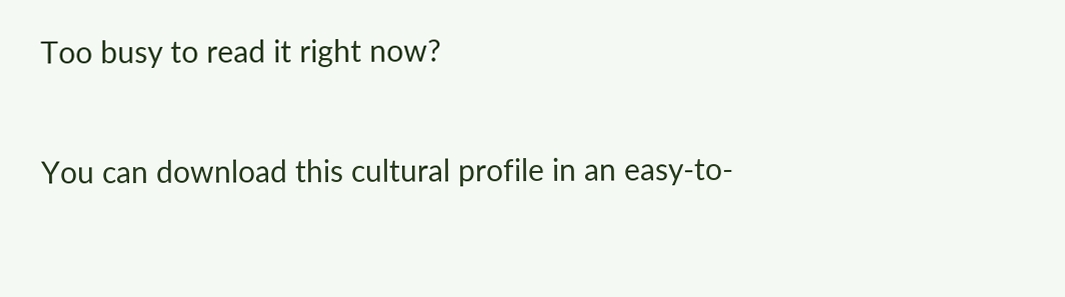Too busy to read it right now?

You can download this cultural profile in an easy-to-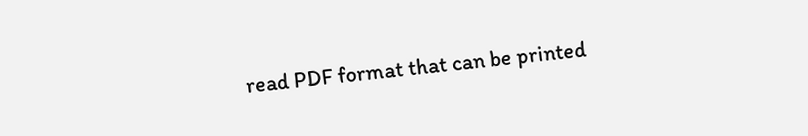read PDF format that can be printed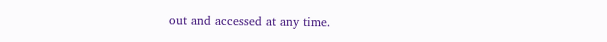out and accessed at any time.